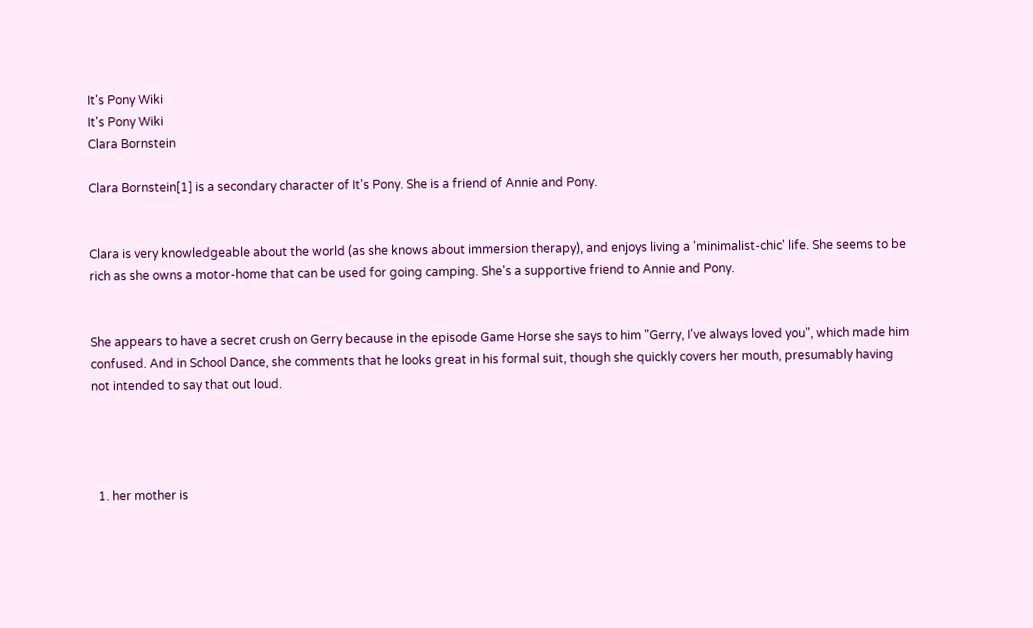It's Pony Wiki
It's Pony Wiki
Clara Bornstein

Clara Bornstein[1] is a secondary character of It's Pony. She is a friend of Annie and Pony.


Clara is very knowledgeable about the world (as she knows about immersion therapy), and enjoys living a 'minimalist-chic' life. She seems to be rich as she owns a motor-home that can be used for going camping. She's a supportive friend to Annie and Pony.


She appears to have a secret crush on Gerry because in the episode Game Horse she says to him "Gerry, I've always loved you", which made him confused. And in School Dance, she comments that he looks great in his formal suit, though she quickly covers her mouth, presumably having not intended to say that out loud.




  1. her mother is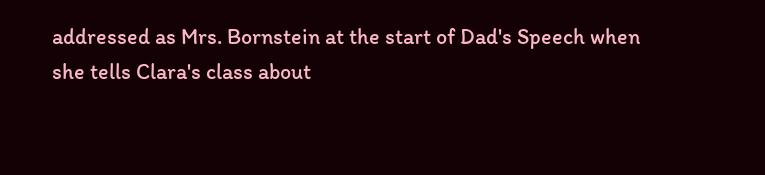addressed as Mrs. Bornstein at the start of Dad's Speech when she tells Clara's class about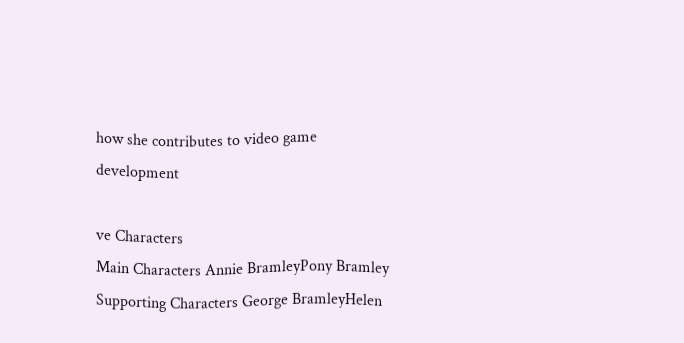how she contributes to video game development

ve Characters
Main Characters Annie BramleyPony Bramley
Supporting Characters George BramleyHelen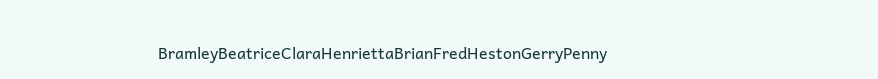BramleyBeatriceClaraHenriettaBrianFredHestonGerryPenny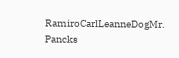RamiroCarlLeanneDogMr. Pancks